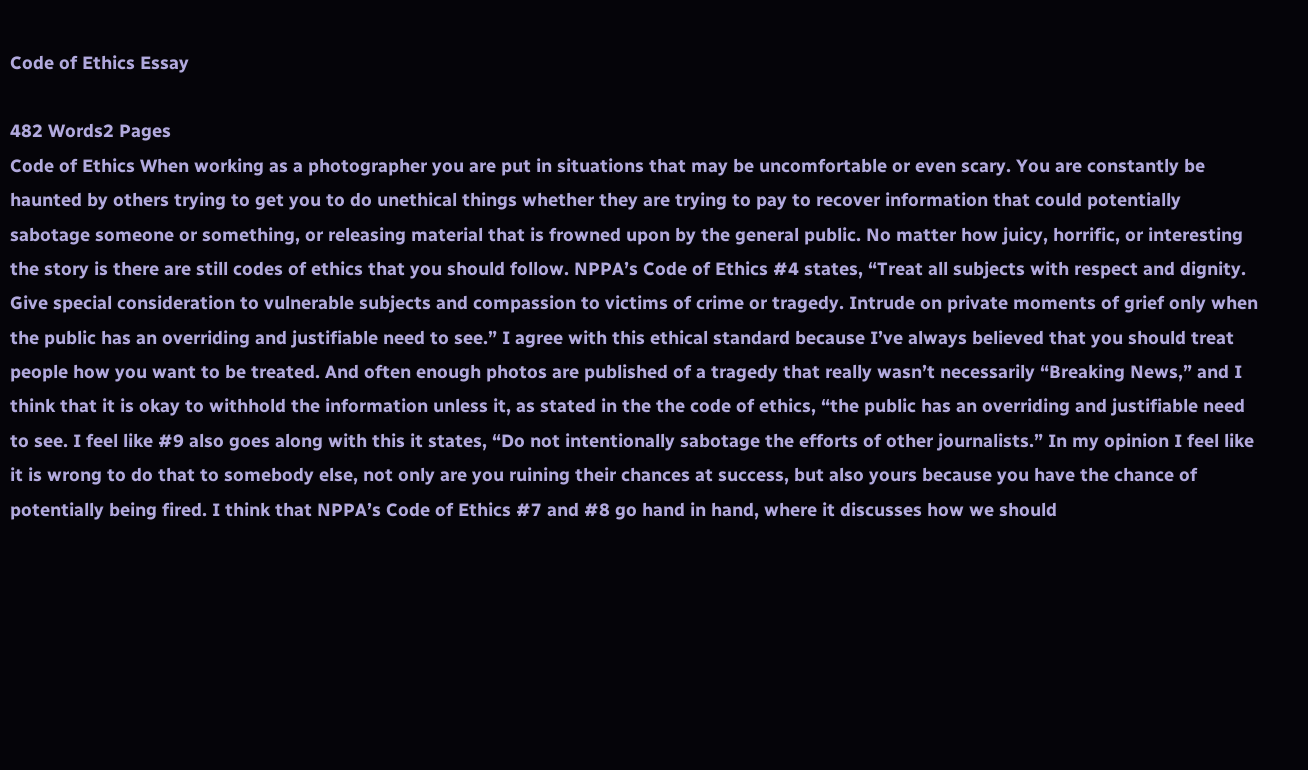Code of Ethics Essay

482 Words2 Pages
Code of Ethics When working as a photographer you are put in situations that may be uncomfortable or even scary. You are constantly be haunted by others trying to get you to do unethical things whether they are trying to pay to recover information that could potentially sabotage someone or something, or releasing material that is frowned upon by the general public. No matter how juicy, horrific, or interesting the story is there are still codes of ethics that you should follow. NPPA’s Code of Ethics #4 states, “Treat all subjects with respect and dignity. Give special consideration to vulnerable subjects and compassion to victims of crime or tragedy. Intrude on private moments of grief only when the public has an overriding and justifiable need to see.” I agree with this ethical standard because I’ve always believed that you should treat people how you want to be treated. And often enough photos are published of a tragedy that really wasn’t necessarily “Breaking News,” and I think that it is okay to withhold the information unless it, as stated in the the code of ethics, “the public has an overriding and justifiable need to see. I feel like #9 also goes along with this it states, “Do not intentionally sabotage the efforts of other journalists.” In my opinion I feel like it is wrong to do that to somebody else, not only are you ruining their chances at success, but also yours because you have the chance of potentially being fired. I think that NPPA’s Code of Ethics #7 and #8 go hand in hand, where it discusses how we should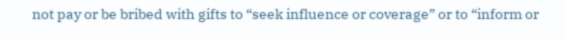not pay or be bribed with gifts to “seek influence or coverage” or to “inform or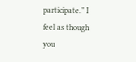participate.” I feel as though you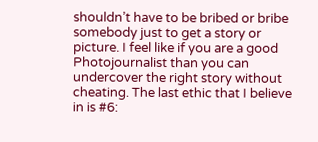shouldn’t have to be bribed or bribe somebody just to get a story or picture. I feel like if you are a good Photojournalist than you can undercover the right story without cheating. The last ethic that I believe in is #6: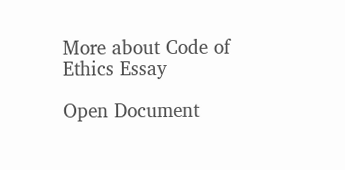More about Code of Ethics Essay

Open Document